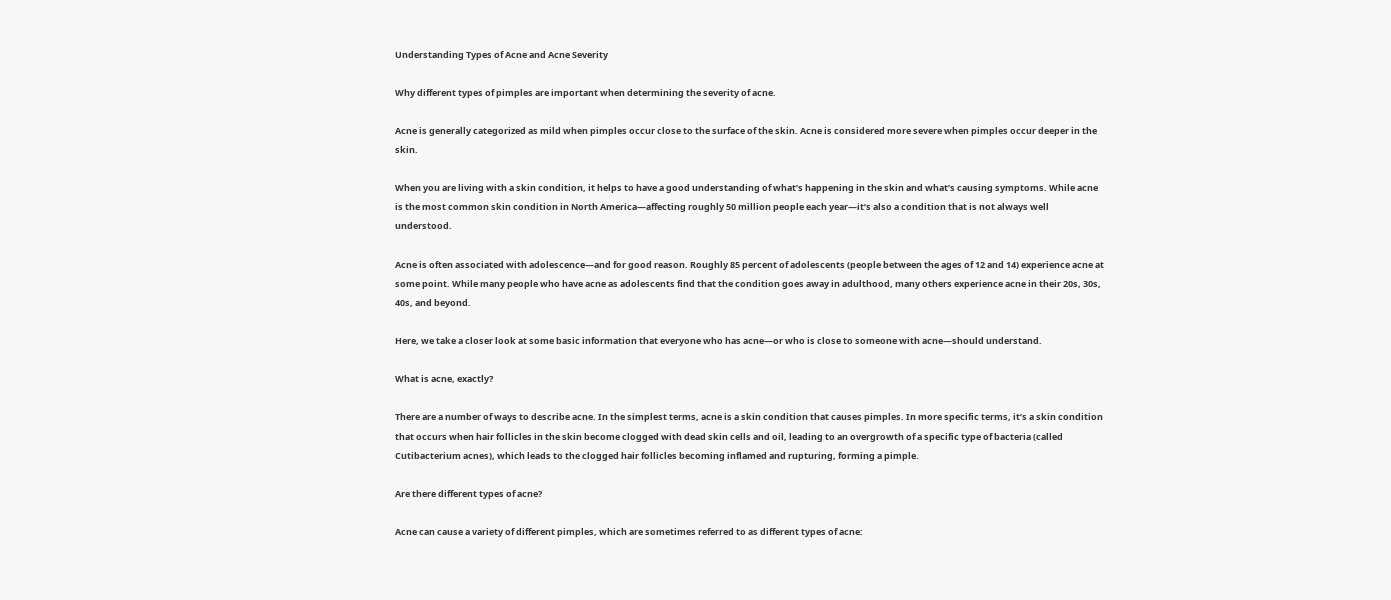Understanding Types of Acne and Acne Severity

Why different types of pimples are important when determining the severity of acne.

Acne is generally categorized as mild when pimples occur close to the surface of the skin. Acne is considered more severe when pimples occur deeper in the skin.

When you are living with a skin condition, it helps to have a good understanding of what’s happening in the skin and what’s causing symptoms. While acne is the most common skin condition in North America—affecting roughly 50 million people each year—it’s also a condition that is not always well understood.

Acne is often associated with adolescence—and for good reason. Roughly 85 percent of adolescents (people between the ages of 12 and 14) experience acne at some point. While many people who have acne as adolescents find that the condition goes away in adulthood, many others experience acne in their 20s, 30s, 40s, and beyond.

Here, we take a closer look at some basic information that everyone who has acne—or who is close to someone with acne—should understand.

What is acne, exactly?

There are a number of ways to describe acne. In the simplest terms, acne is a skin condition that causes pimples. In more specific terms, it’s a skin condition that occurs when hair follicles in the skin become clogged with dead skin cells and oil, leading to an overgrowth of a specific type of bacteria (called Cutibacterium acnes), which leads to the clogged hair follicles becoming inflamed and rupturing, forming a pimple.

Are there different types of acne?

Acne can cause a variety of different pimples, which are sometimes referred to as different types of acne: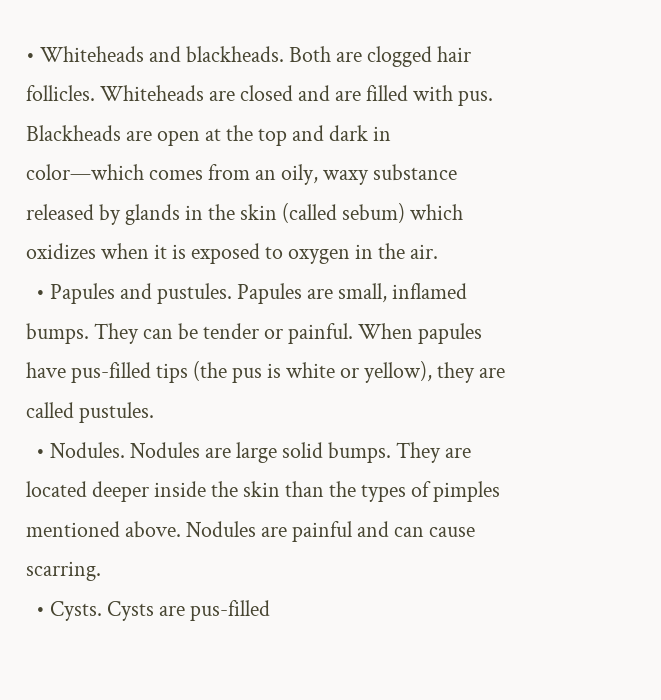• Whiteheads and blackheads. Both are clogged hair follicles. Whiteheads are closed and are filled with pus. Blackheads are open at the top and dark in color—which comes from an oily, waxy substance released by glands in the skin (called sebum) which oxidizes when it is exposed to oxygen in the air.
  • Papules and pustules. Papules are small, inflamed bumps. They can be tender or painful. When papules have pus-filled tips (the pus is white or yellow), they are called pustules.
  • Nodules. Nodules are large solid bumps. They are located deeper inside the skin than the types of pimples mentioned above. Nodules are painful and can cause scarring.
  • Cysts. Cysts are pus-filled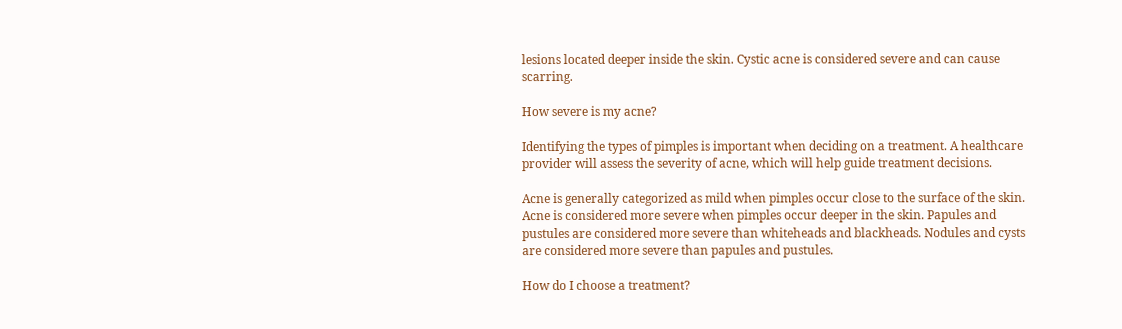lesions located deeper inside the skin. Cystic acne is considered severe and can cause scarring.

How severe is my acne?

Identifying the types of pimples is important when deciding on a treatment. A healthcare provider will assess the severity of acne, which will help guide treatment decisions.

Acne is generally categorized as mild when pimples occur close to the surface of the skin. Acne is considered more severe when pimples occur deeper in the skin. Papules and pustules are considered more severe than whiteheads and blackheads. Nodules and cysts are considered more severe than papules and pustules.

How do I choose a treatment?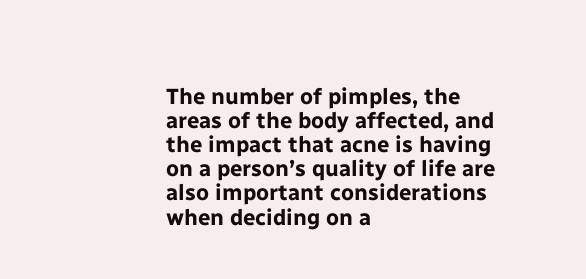The number of pimples, the areas of the body affected, and the impact that acne is having on a person’s quality of life are also important considerations when deciding on a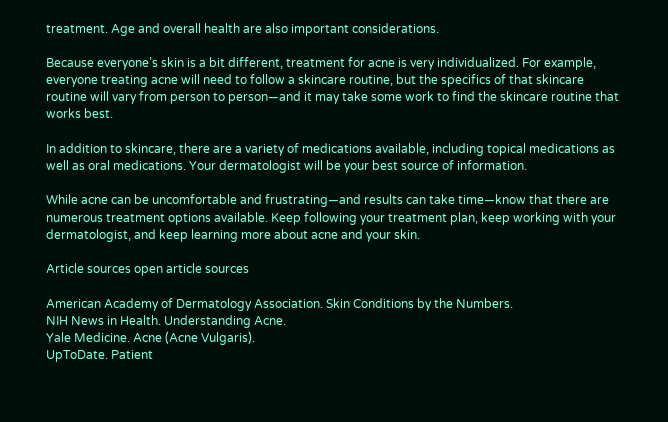treatment. Age and overall health are also important considerations.

Because everyone’s skin is a bit different, treatment for acne is very individualized. For example, everyone treating acne will need to follow a skincare routine, but the specifics of that skincare routine will vary from person to person—and it may take some work to find the skincare routine that works best.

In addition to skincare, there are a variety of medications available, including topical medications as well as oral medications. Your dermatologist will be your best source of information.

While acne can be uncomfortable and frustrating—and results can take time—know that there are numerous treatment options available. Keep following your treatment plan, keep working with your dermatologist, and keep learning more about acne and your skin.

Article sources open article sources

American Academy of Dermatology Association. Skin Conditions by the Numbers.
NIH News in Health. Understanding Acne.
Yale Medicine. Acne (Acne Vulgaris).
UpToDate. Patient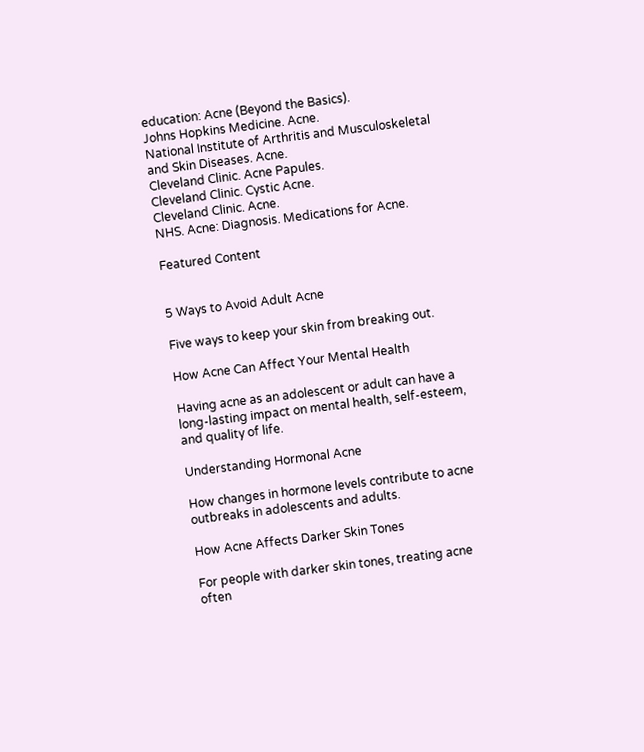education: Acne (Beyond the Basics).
Johns Hopkins Medicine. Acne.
National Institute of Arthritis and Musculoskeletal and Skin Diseases. Acne.
Cleveland Clinic. Acne Papules.
Cleveland Clinic. Cystic Acne.
Cleveland Clinic. Acne.
NHS. Acne: Diagnosis. Medications for Acne.

Featured Content


5 Ways to Avoid Adult Acne

Five ways to keep your skin from breaking out.

How Acne Can Affect Your Mental Health

Having acne as an adolescent or adult can have a long-lasting impact on mental health, self-esteem, and quality of life.

Understanding Hormonal Acne

How changes in hormone levels contribute to acne outbreaks in adolescents and adults.

How Acne Affects Darker Skin Tones

For people with darker skin tones, treating acne often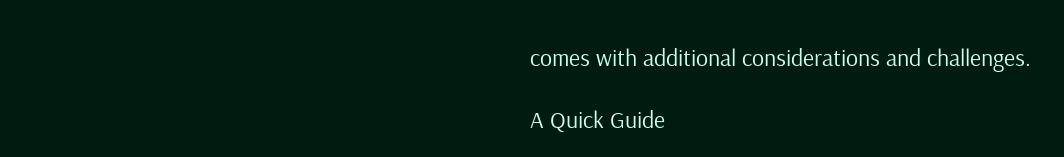comes with additional considerations and challenges.

A Quick Guide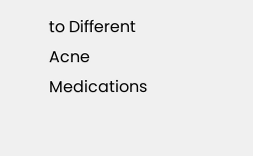to Different Acne Medications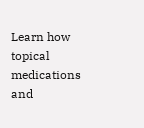Learn how topical medications and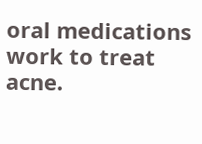oral medications work to treat acne.